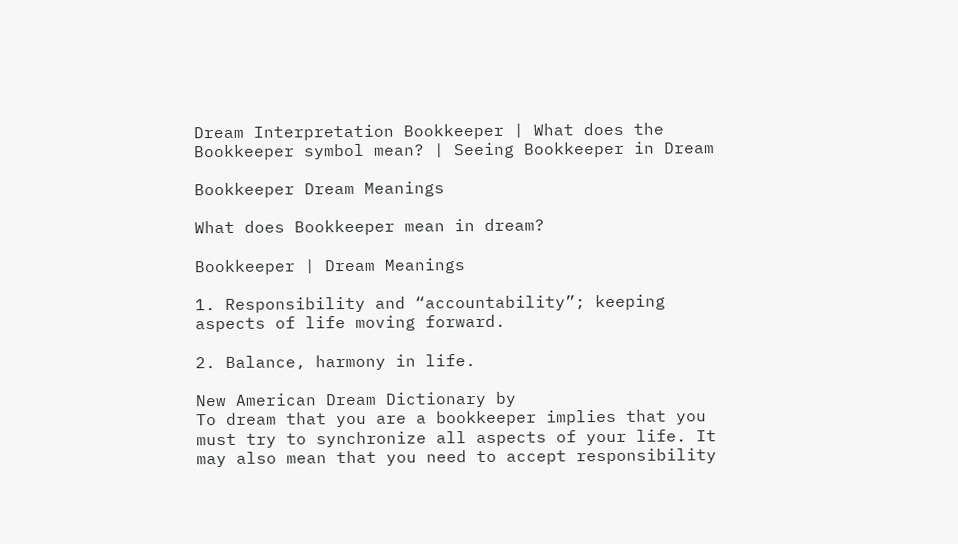Dream Interpretation Bookkeeper | What does the Bookkeeper symbol mean? | Seeing Bookkeeper in Dream

Bookkeeper Dream Meanings

What does Bookkeeper mean in dream?

Bookkeeper | Dream Meanings

1. Responsibility and “accountability”; keeping aspects of life moving forward.

2. Balance, harmony in life.

New American Dream Dictionary by
To dream that you are a bookkeeper implies that you must try to synchronize all aspects of your life. It may also mean that you need to accept responsibility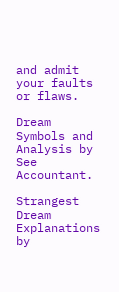and admit your faults or flaws.

Dream Symbols and Analysis by
See Accountant.

Strangest Dream Explanations by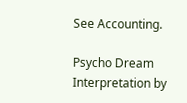See Accounting.

Psycho Dream Interpretation by